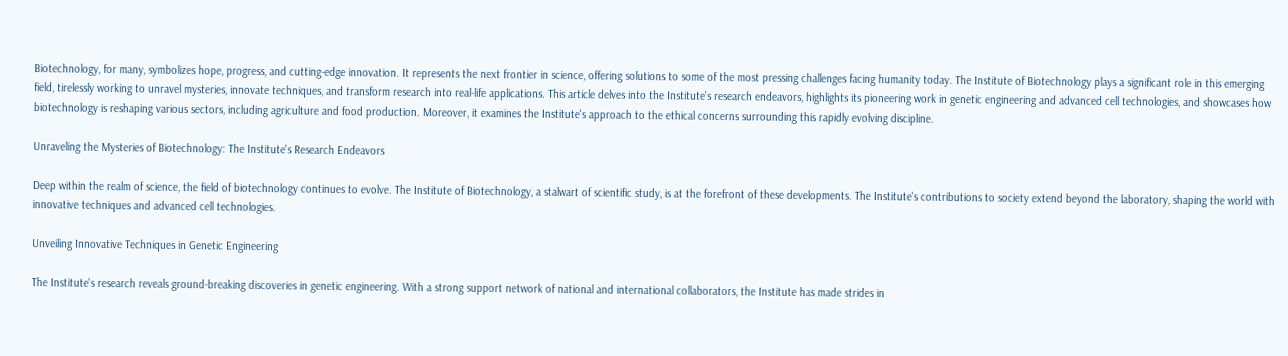Biotechnology, for many, symbolizes hope, progress, and cutting-edge innovation. It represents the next frontier in science, offering solutions to some of the most pressing challenges facing humanity today. The Institute of Biotechnology plays a significant role in this emerging field, tirelessly working to unravel mysteries, innovate techniques, and transform research into real-life applications. This article delves into the Institute's research endeavors, highlights its pioneering work in genetic engineering and advanced cell technologies, and showcases how biotechnology is reshaping various sectors, including agriculture and food production. Moreover, it examines the Institute's approach to the ethical concerns surrounding this rapidly evolving discipline.

Unraveling the Mysteries of Biotechnology: The Institute's Research Endeavors

Deep within the realm of science, the field of biotechnology continues to evolve. The Institute of Biotechnology, a stalwart of scientific study, is at the forefront of these developments. The Institute's contributions to society extend beyond the laboratory, shaping the world with innovative techniques and advanced cell technologies.

Unveiling Innovative Techniques in Genetic Engineering

The Institute's research reveals ground-breaking discoveries in genetic engineering. With a strong support network of national and international collaborators, the Institute has made strides in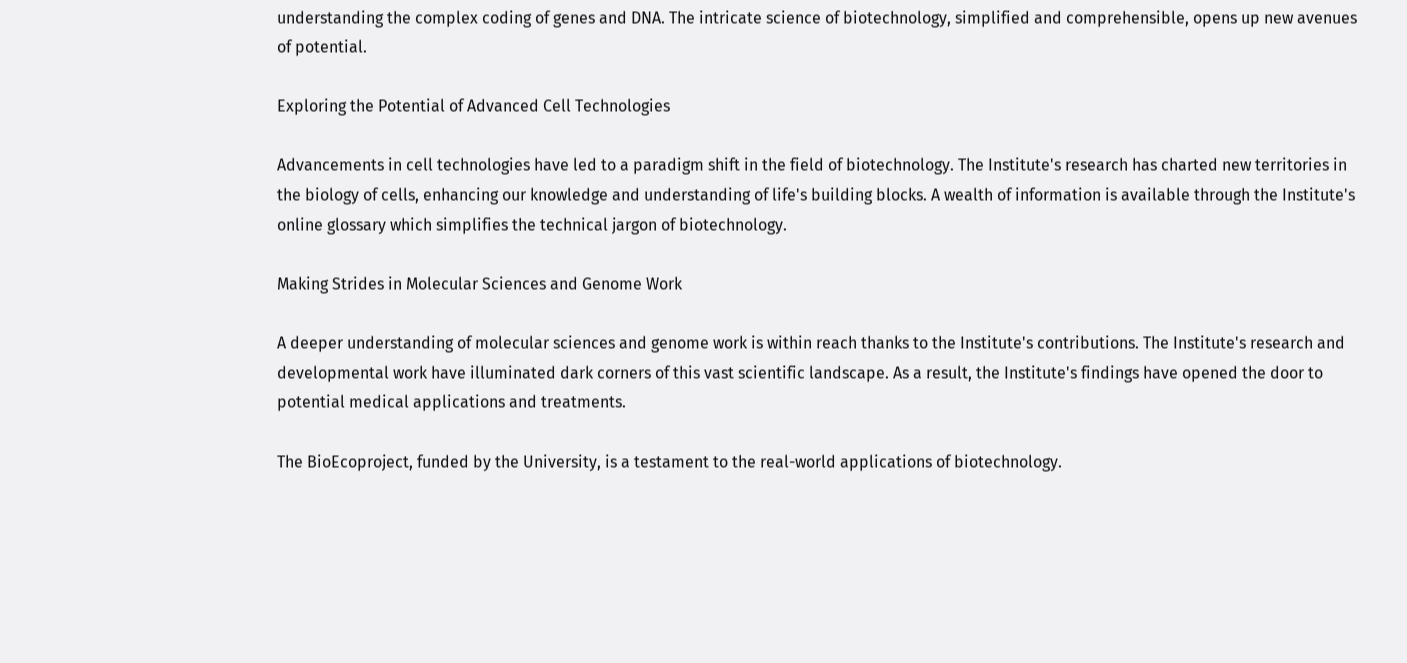understanding the complex coding of genes and DNA. The intricate science of biotechnology, simplified and comprehensible, opens up new avenues of potential.

Exploring the Potential of Advanced Cell Technologies

Advancements in cell technologies have led to a paradigm shift in the field of biotechnology. The Institute's research has charted new territories in the biology of cells, enhancing our knowledge and understanding of life's building blocks. A wealth of information is available through the Institute's online glossary which simplifies the technical jargon of biotechnology.

Making Strides in Molecular Sciences and Genome Work

A deeper understanding of molecular sciences and genome work is within reach thanks to the Institute's contributions. The Institute's research and developmental work have illuminated dark corners of this vast scientific landscape. As a result, the Institute's findings have opened the door to potential medical applications and treatments.

The BioEcoproject, funded by the University, is a testament to the real-world applications of biotechnology.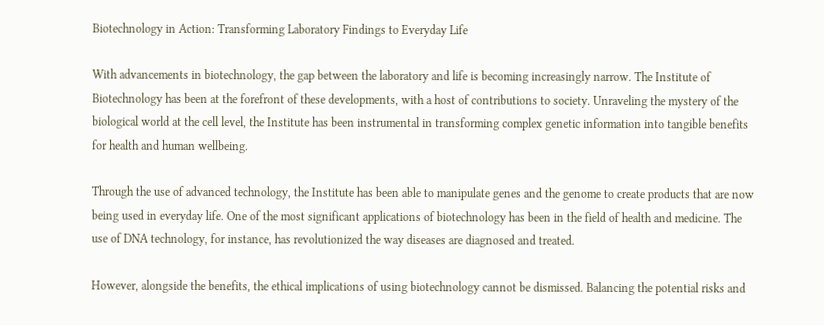Biotechnology in Action: Transforming Laboratory Findings to Everyday Life

With advancements in biotechnology, the gap between the laboratory and life is becoming increasingly narrow. The Institute of Biotechnology has been at the forefront of these developments, with a host of contributions to society. Unraveling the mystery of the biological world at the cell level, the Institute has been instrumental in transforming complex genetic information into tangible benefits for health and human wellbeing.

Through the use of advanced technology, the Institute has been able to manipulate genes and the genome to create products that are now being used in everyday life. One of the most significant applications of biotechnology has been in the field of health and medicine. The use of DNA technology, for instance, has revolutionized the way diseases are diagnosed and treated.

However, alongside the benefits, the ethical implications of using biotechnology cannot be dismissed. Balancing the potential risks and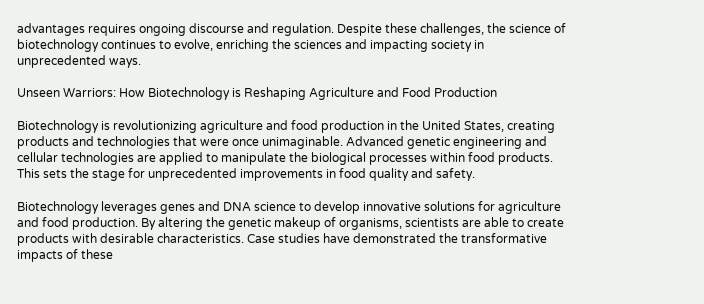advantages requires ongoing discourse and regulation. Despite these challenges, the science of biotechnology continues to evolve, enriching the sciences and impacting society in unprecedented ways.

Unseen Warriors: How Biotechnology is Reshaping Agriculture and Food Production

Biotechnology is revolutionizing agriculture and food production in the United States, creating products and technologies that were once unimaginable. Advanced genetic engineering and cellular technologies are applied to manipulate the biological processes within food products. This sets the stage for unprecedented improvements in food quality and safety.

Biotechnology leverages genes and DNA science to develop innovative solutions for agriculture and food production. By altering the genetic makeup of organisms, scientists are able to create products with desirable characteristics. Case studies have demonstrated the transformative impacts of these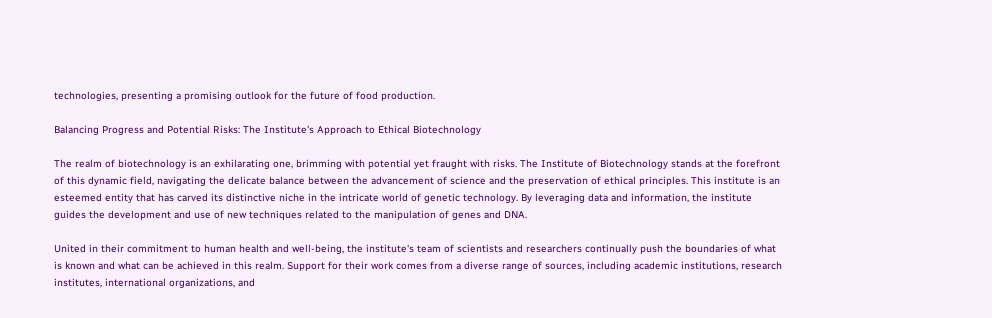technologies, presenting a promising outlook for the future of food production.

Balancing Progress and Potential Risks: The Institute's Approach to Ethical Biotechnology

The realm of biotechnology is an exhilarating one, brimming with potential yet fraught with risks. The Institute of Biotechnology stands at the forefront of this dynamic field, navigating the delicate balance between the advancement of science and the preservation of ethical principles. This institute is an esteemed entity that has carved its distinctive niche in the intricate world of genetic technology. By leveraging data and information, the institute guides the development and use of new techniques related to the manipulation of genes and DNA.

United in their commitment to human health and well-being, the institute's team of scientists and researchers continually push the boundaries of what is known and what can be achieved in this realm. Support for their work comes from a diverse range of sources, including academic institutions, research institutes, international organizations, and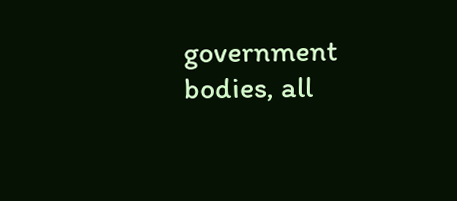government bodies, all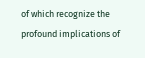of which recognize the profound implications of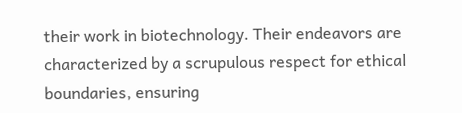their work in biotechnology. Their endeavors are characterized by a scrupulous respect for ethical boundaries, ensuring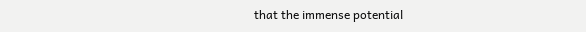that the immense potential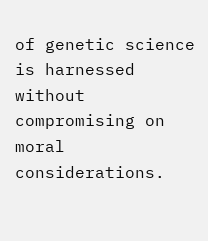of genetic science is harnessed without compromising on moral considerations.